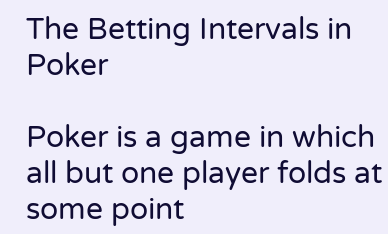The Betting Intervals in Poker

Poker is a game in which all but one player folds at some point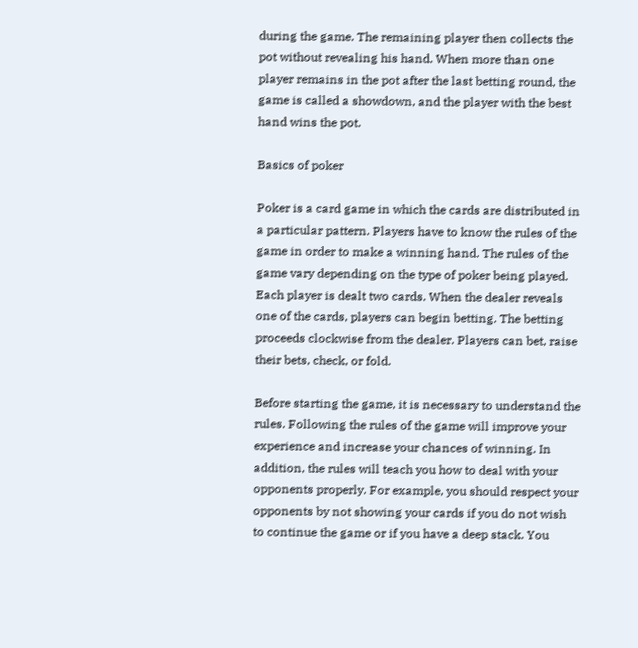during the game. The remaining player then collects the pot without revealing his hand. When more than one player remains in the pot after the last betting round, the game is called a showdown, and the player with the best hand wins the pot.

Basics of poker

Poker is a card game in which the cards are distributed in a particular pattern. Players have to know the rules of the game in order to make a winning hand. The rules of the game vary depending on the type of poker being played. Each player is dealt two cards. When the dealer reveals one of the cards, players can begin betting. The betting proceeds clockwise from the dealer. Players can bet, raise their bets, check, or fold.

Before starting the game, it is necessary to understand the rules. Following the rules of the game will improve your experience and increase your chances of winning. In addition, the rules will teach you how to deal with your opponents properly. For example, you should respect your opponents by not showing your cards if you do not wish to continue the game or if you have a deep stack. You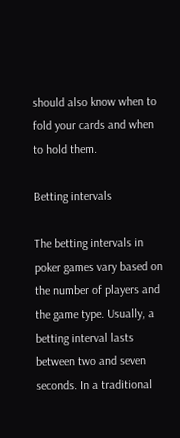should also know when to fold your cards and when to hold them.

Betting intervals

The betting intervals in poker games vary based on the number of players and the game type. Usually, a betting interval lasts between two and seven seconds. In a traditional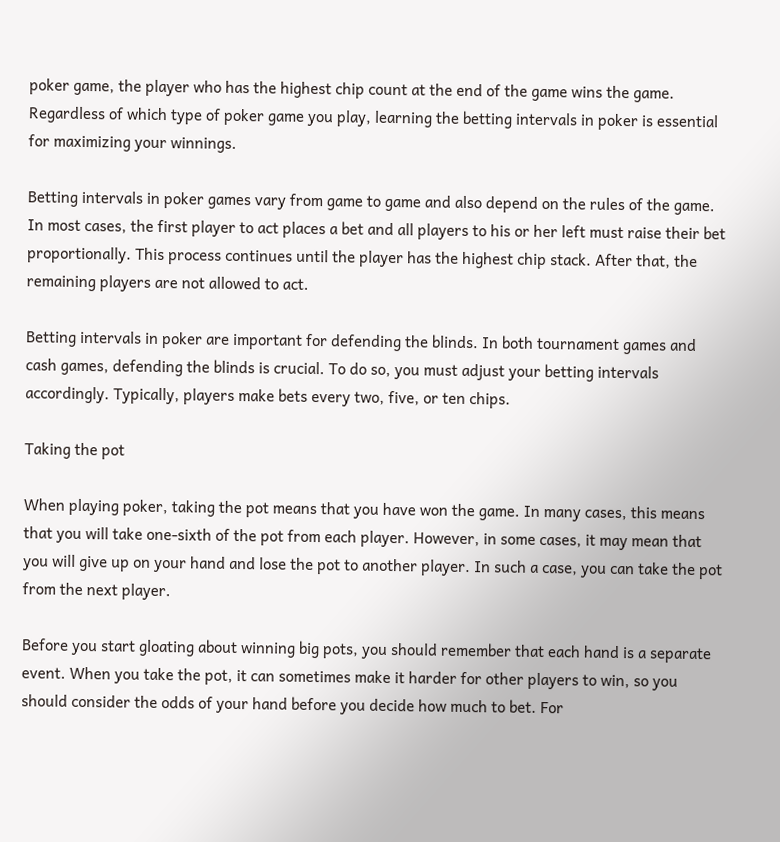poker game, the player who has the highest chip count at the end of the game wins the game. Regardless of which type of poker game you play, learning the betting intervals in poker is essential for maximizing your winnings.

Betting intervals in poker games vary from game to game and also depend on the rules of the game. In most cases, the first player to act places a bet and all players to his or her left must raise their bet proportionally. This process continues until the player has the highest chip stack. After that, the remaining players are not allowed to act.

Betting intervals in poker are important for defending the blinds. In both tournament games and cash games, defending the blinds is crucial. To do so, you must adjust your betting intervals accordingly. Typically, players make bets every two, five, or ten chips.

Taking the pot

When playing poker, taking the pot means that you have won the game. In many cases, this means that you will take one-sixth of the pot from each player. However, in some cases, it may mean that you will give up on your hand and lose the pot to another player. In such a case, you can take the pot from the next player.

Before you start gloating about winning big pots, you should remember that each hand is a separate event. When you take the pot, it can sometimes make it harder for other players to win, so you should consider the odds of your hand before you decide how much to bet. For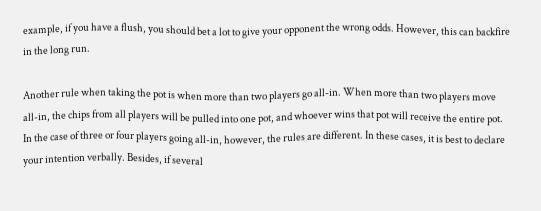example, if you have a flush, you should bet a lot to give your opponent the wrong odds. However, this can backfire in the long run.

Another rule when taking the pot is when more than two players go all-in. When more than two players move all-in, the chips from all players will be pulled into one pot, and whoever wins that pot will receive the entire pot. In the case of three or four players going all-in, however, the rules are different. In these cases, it is best to declare your intention verbally. Besides, if several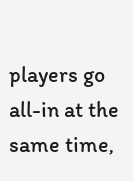players go all-in at the same time,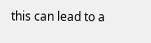this can lead to a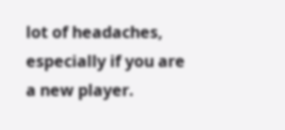lot of headaches, especially if you are a new player.